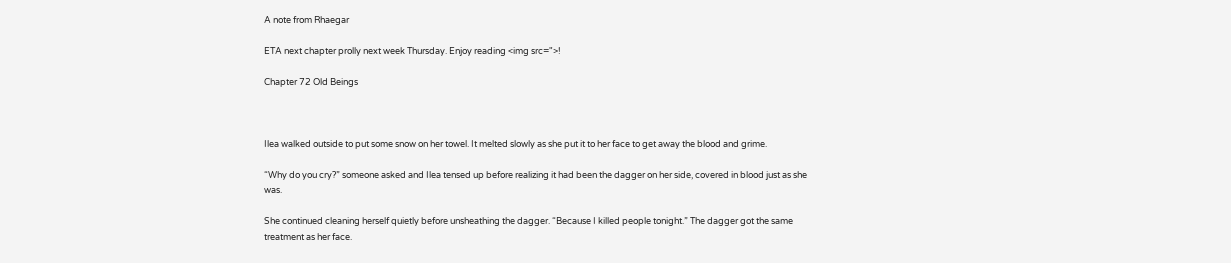A note from Rhaegar

ETA next chapter prolly next week Thursday. Enjoy reading <img src=">!

Chapter 72 Old Beings



Ilea walked outside to put some snow on her towel. It melted slowly as she put it to her face to get away the blood and grime.

“Why do you cry?” someone asked and Ilea tensed up before realizing it had been the dagger on her side, covered in blood just as she was.

She continued cleaning herself quietly before unsheathing the dagger. “Because I killed people tonight.” The dagger got the same treatment as her face.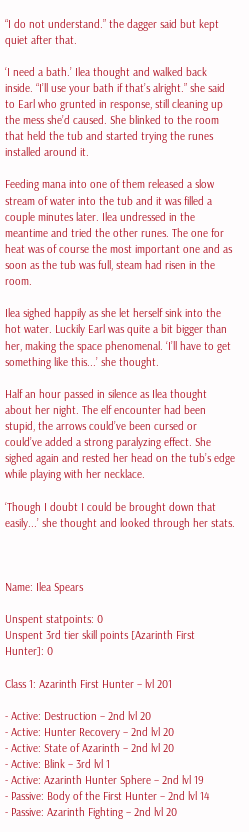“I do not understand.” the dagger said but kept quiet after that.

‘I need a bath.’ Ilea thought and walked back inside. “I’ll use your bath if that’s alright.” she said to Earl who grunted in response, still cleaning up the mess she’d caused. She blinked to the room that held the tub and started trying the runes installed around it.

Feeding mana into one of them released a slow stream of water into the tub and it was filled a couple minutes later. Ilea undressed in the meantime and tried the other runes. The one for heat was of course the most important one and as soon as the tub was full, steam had risen in the room.

Ilea sighed happily as she let herself sink into the hot water. Luckily Earl was quite a bit bigger than her, making the space phenomenal. ‘I’ll have to get something like this...’ she thought.

Half an hour passed in silence as Ilea thought about her night. The elf encounter had been stupid, the arrows could’ve been cursed or could’ve added a strong paralyzing effect. She sighed again and rested her head on the tub’s edge while playing with her necklace.

‘Though I doubt I could be brought down that easily...’ she thought and looked through her stats.



Name: Ilea Spears

Unspent statpoints: 0
Unspent 3rd tier skill points [Azarinth First Hunter]: 0

Class 1: Azarinth First Hunter – lvl 201

- Active: Destruction – 2nd lvl 20
- Active: Hunter Recovery – 2nd lvl 20
- Active: State of Azarinth – 2nd lvl 20
- Active: Blink – 3rd lvl 1
- Active: Azarinth Hunter Sphere – 2nd lvl 19
- Passive: Body of the First Hunter – 2nd lvl 14
- Passive: Azarinth Fighting – 2nd lvl 20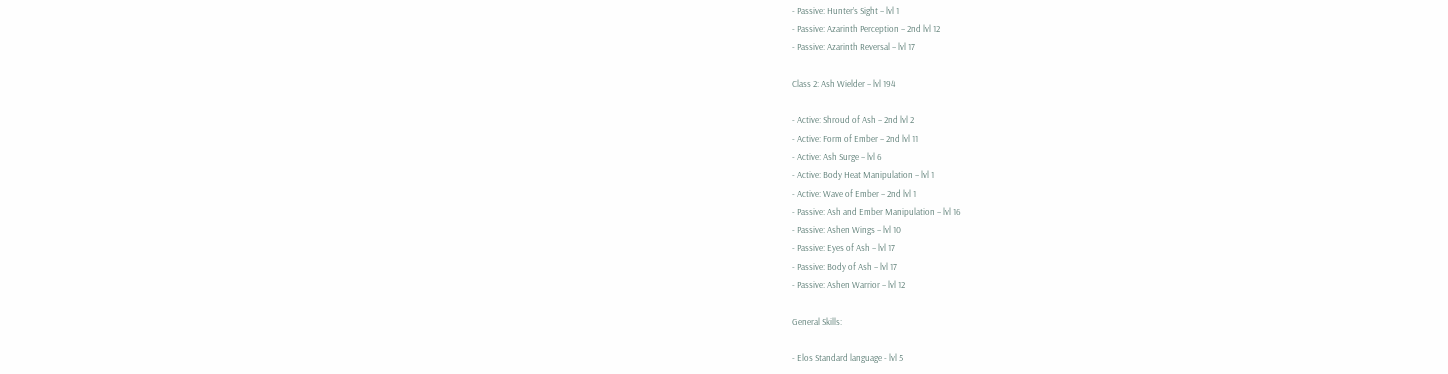- Passive: Hunter’s Sight – lvl 1
- Passive: Azarinth Perception – 2nd lvl 12
- Passive: Azarinth Reversal – lvl 17

Class 2: Ash Wielder – lvl 194

- Active: Shroud of Ash – 2nd lvl 2
- Active: Form of Ember – 2nd lvl 11
- Active: Ash Surge – lvl 6
- Active: Body Heat Manipulation – lvl 1
- Active: Wave of Ember – 2nd lvl 1
- Passive: Ash and Ember Manipulation – lvl 16
- Passive: Ashen Wings – lvl 10
- Passive: Eyes of Ash – lvl 17
- Passive: Body of Ash – lvl 17
- Passive: Ashen Warrior – lvl 12

General Skills:

- Elos Standard language - lvl 5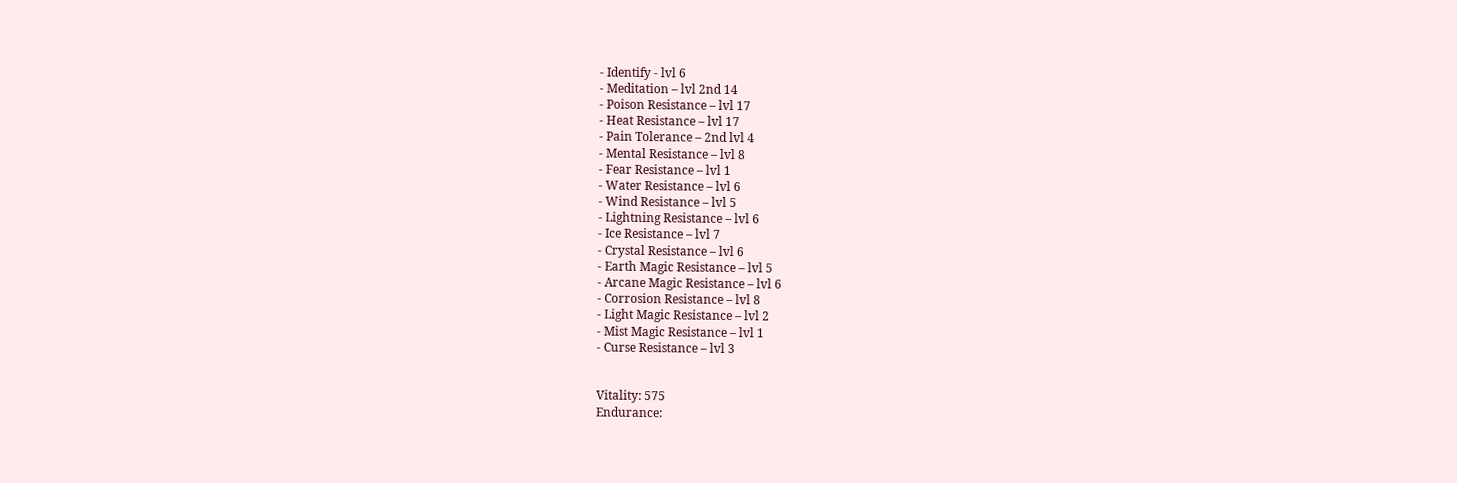- Identify - lvl 6
- Meditation – lvl 2nd 14
- Poison Resistance – lvl 17
- Heat Resistance – lvl 17
- Pain Tolerance – 2nd lvl 4
- Mental Resistance – lvl 8
- Fear Resistance – lvl 1
- Water Resistance – lvl 6
- Wind Resistance – lvl 5
- Lightning Resistance – lvl 6
- Ice Resistance – lvl 7
- Crystal Resistance – lvl 6
- Earth Magic Resistance – lvl 5
- Arcane Magic Resistance – lvl 6
- Corrosion Resistance – lvl 8
- Light Magic Resistance – lvl 2
- Mist Magic Resistance – lvl 1
- Curse Resistance – lvl 3


Vitality: 575
Endurance: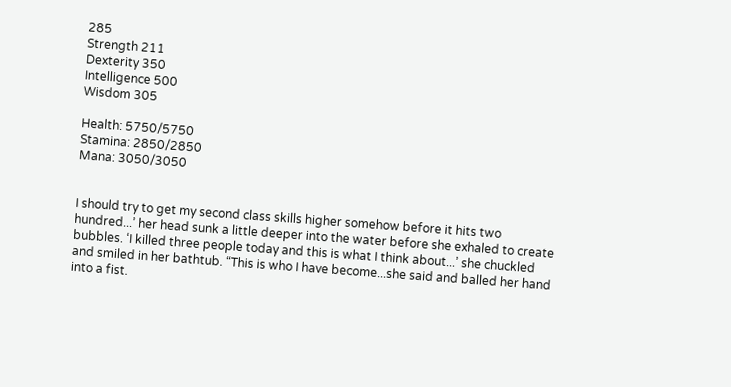285
Strength 211
Dexterity 350
Intelligence 500
Wisdom 305

Health: 5750/5750
Stamina: 2850/2850
Mana: 3050/3050


I should try to get my second class skills higher somehow before it hits two hundred...’ her head sunk a little deeper into the water before she exhaled to create bubbles. ‘I killed three people today and this is what I think about...’ she chuckled and smiled in her bathtub. “This is who I have become...she said and balled her hand into a fist.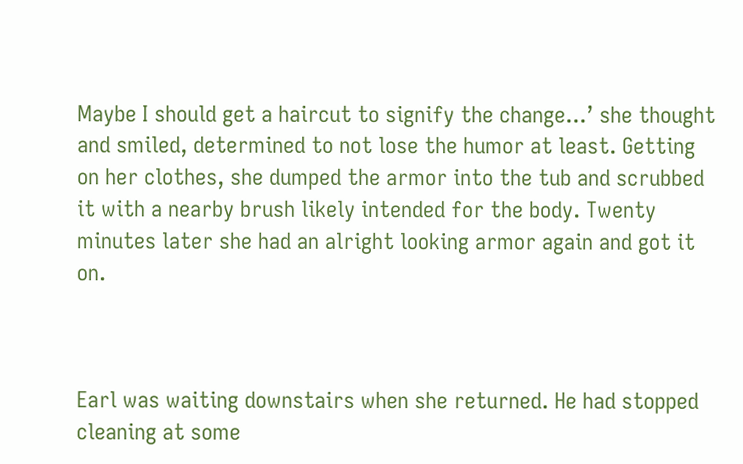Maybe I should get a haircut to signify the change...’ she thought and smiled, determined to not lose the humor at least. Getting on her clothes, she dumped the armor into the tub and scrubbed it with a nearby brush likely intended for the body. Twenty minutes later she had an alright looking armor again and got it on.



Earl was waiting downstairs when she returned. He had stopped cleaning at some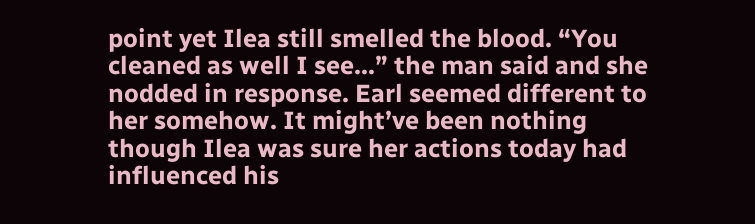point yet Ilea still smelled the blood. “You cleaned as well I see...” the man said and she nodded in response. Earl seemed different to her somehow. It might’ve been nothing though Ilea was sure her actions today had influenced his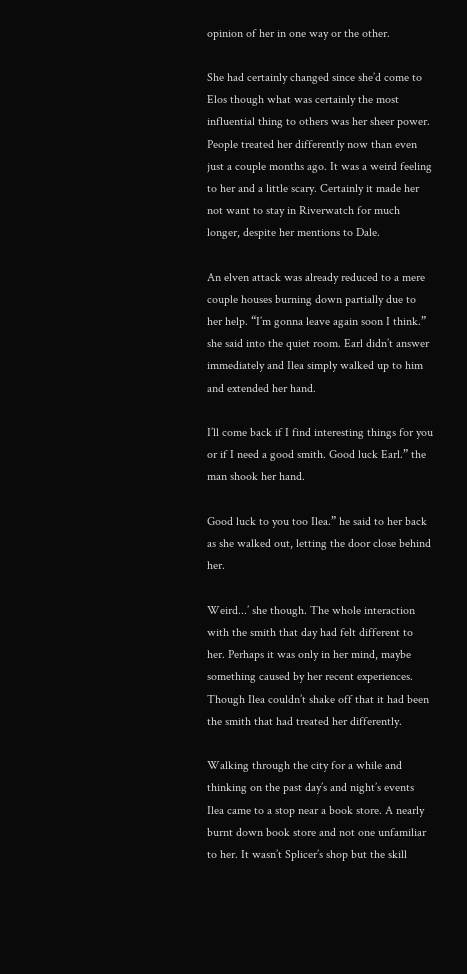opinion of her in one way or the other.

She had certainly changed since she’d come to Elos though what was certainly the most influential thing to others was her sheer power. People treated her differently now than even just a couple months ago. It was a weird feeling to her and a little scary. Certainly it made her not want to stay in Riverwatch for much longer, despite her mentions to Dale.

An elven attack was already reduced to a mere couple houses burning down partially due to her help. “I’m gonna leave again soon I think.” she said into the quiet room. Earl didn’t answer immediately and Ilea simply walked up to him and extended her hand.

I’ll come back if I find interesting things for you or if I need a good smith. Good luck Earl.” the man shook her hand.

Good luck to you too Ilea.” he said to her back as she walked out, letting the door close behind her.

Weird...’ she though. The whole interaction with the smith that day had felt different to her. Perhaps it was only in her mind, maybe something caused by her recent experiences. Though Ilea couldn’t shake off that it had been the smith that had treated her differently.

Walking through the city for a while and thinking on the past day’s and night’s events Ilea came to a stop near a book store. A nearly burnt down book store and not one unfamiliar to her. It wasn’t Splicer’s shop but the skill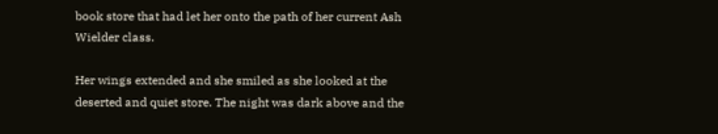book store that had let her onto the path of her current Ash Wielder class.

Her wings extended and she smiled as she looked at the deserted and quiet store. The night was dark above and the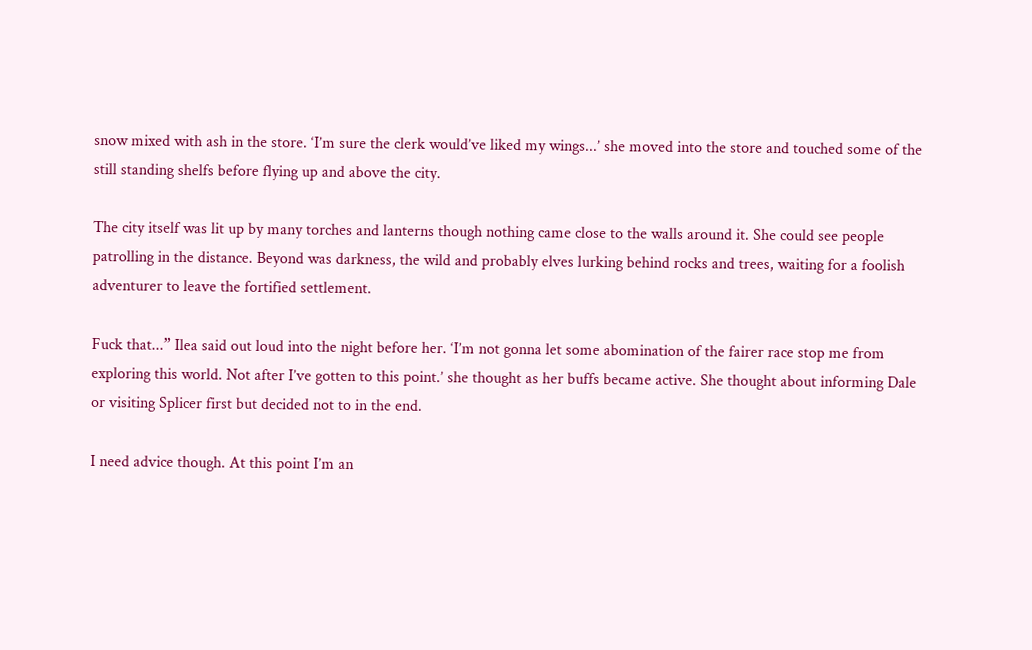snow mixed with ash in the store. ‘I’m sure the clerk would’ve liked my wings...’ she moved into the store and touched some of the still standing shelfs before flying up and above the city.

The city itself was lit up by many torches and lanterns though nothing came close to the walls around it. She could see people patrolling in the distance. Beyond was darkness, the wild and probably elves lurking behind rocks and trees, waiting for a foolish adventurer to leave the fortified settlement.

Fuck that...” Ilea said out loud into the night before her. ‘I’m not gonna let some abomination of the fairer race stop me from exploring this world. Not after I’ve gotten to this point.’ she thought as her buffs became active. She thought about informing Dale or visiting Splicer first but decided not to in the end.

I need advice though. At this point I’m an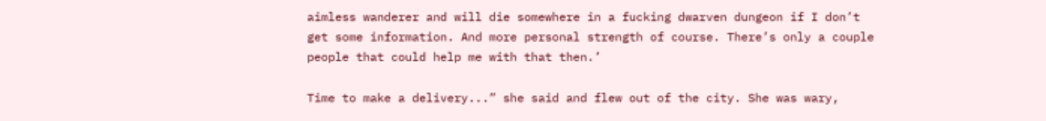aimless wanderer and will die somewhere in a fucking dwarven dungeon if I don’t get some information. And more personal strength of course. There’s only a couple people that could help me with that then.’

Time to make a delivery...” she said and flew out of the city. She was wary,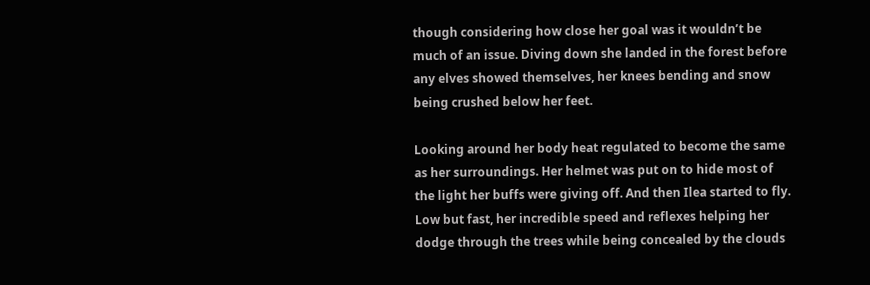though considering how close her goal was it wouldn’t be much of an issue. Diving down she landed in the forest before any elves showed themselves, her knees bending and snow being crushed below her feet.

Looking around her body heat regulated to become the same as her surroundings. Her helmet was put on to hide most of the light her buffs were giving off. And then Ilea started to fly. Low but fast, her incredible speed and reflexes helping her dodge through the trees while being concealed by the clouds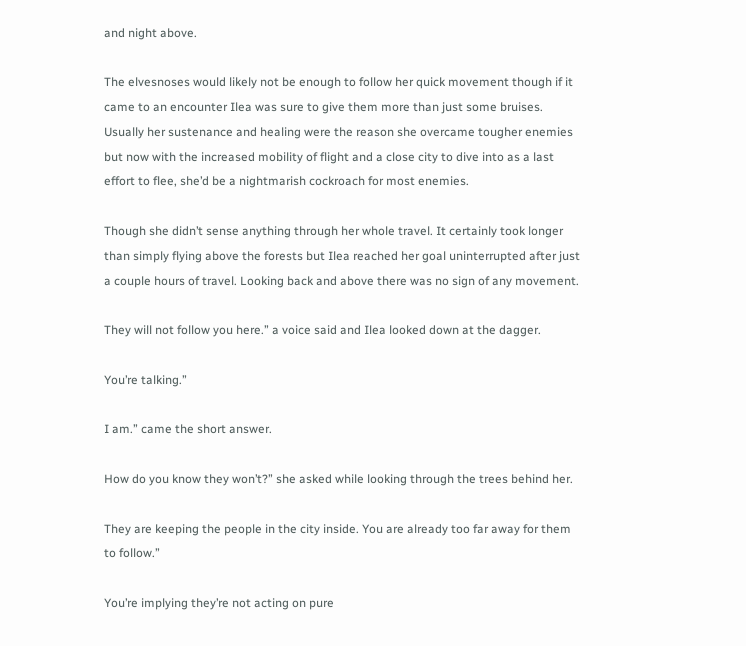and night above.

The elvesnoses would likely not be enough to follow her quick movement though if it came to an encounter Ilea was sure to give them more than just some bruises. Usually her sustenance and healing were the reason she overcame tougher enemies but now with the increased mobility of flight and a close city to dive into as a last effort to flee, she’d be a nightmarish cockroach for most enemies.

Though she didn’t sense anything through her whole travel. It certainly took longer than simply flying above the forests but Ilea reached her goal uninterrupted after just a couple hours of travel. Looking back and above there was no sign of any movement.

They will not follow you here.” a voice said and Ilea looked down at the dagger.

You’re talking.”

I am.” came the short answer.

How do you know they won’t?” she asked while looking through the trees behind her.

They are keeping the people in the city inside. You are already too far away for them to follow.”

You’re implying they’re not acting on pure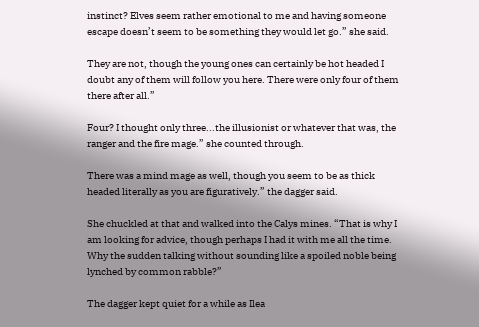instinct? Elves seem rather emotional to me and having someone escape doesn’t seem to be something they would let go.” she said.

They are not, though the young ones can certainly be hot headed I doubt any of them will follow you here. There were only four of them there after all.”

Four? I thought only three...the illusionist or whatever that was, the ranger and the fire mage.” she counted through.

There was a mind mage as well, though you seem to be as thick headed literally as you are figuratively.” the dagger said.

She chuckled at that and walked into the Calys mines. “That is why I am looking for advice, though perhaps I had it with me all the time. Why the sudden talking without sounding like a spoiled noble being lynched by common rabble?”

The dagger kept quiet for a while as Ilea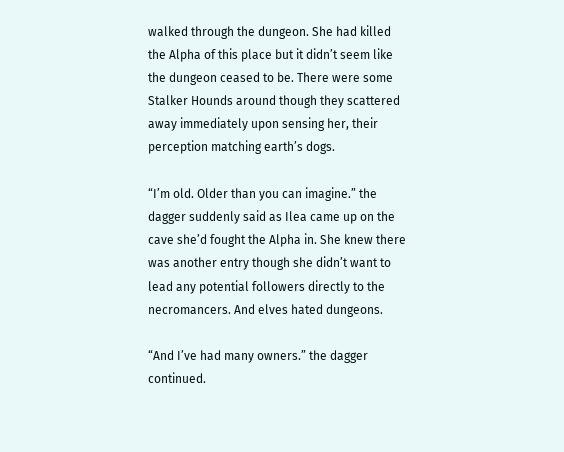walked through the dungeon. She had killed the Alpha of this place but it didn’t seem like the dungeon ceased to be. There were some Stalker Hounds around though they scattered away immediately upon sensing her, their perception matching earth’s dogs.

“I’m old. Older than you can imagine.” the dagger suddenly said as Ilea came up on the cave she’d fought the Alpha in. She knew there was another entry though she didn’t want to lead any potential followers directly to the necromancers. And elves hated dungeons.

“And I’ve had many owners.” the dagger continued.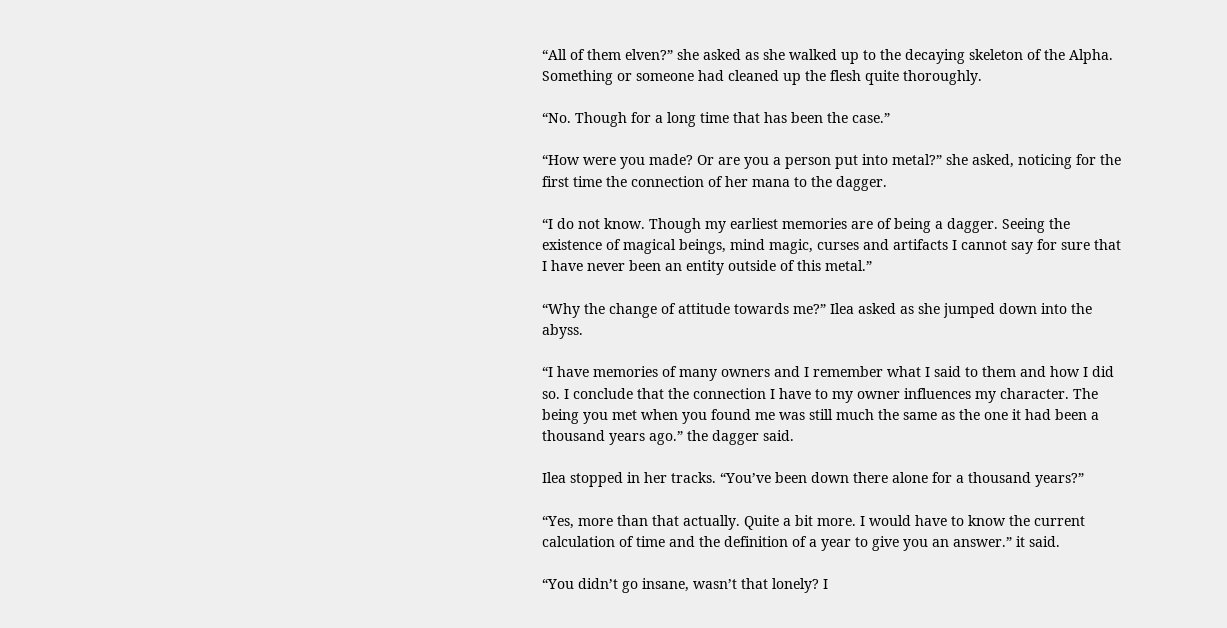“All of them elven?” she asked as she walked up to the decaying skeleton of the Alpha. Something or someone had cleaned up the flesh quite thoroughly.

“No. Though for a long time that has been the case.”

“How were you made? Or are you a person put into metal?” she asked, noticing for the first time the connection of her mana to the dagger.

“I do not know. Though my earliest memories are of being a dagger. Seeing the existence of magical beings, mind magic, curses and artifacts I cannot say for sure that I have never been an entity outside of this metal.”

“Why the change of attitude towards me?” Ilea asked as she jumped down into the abyss.

“I have memories of many owners and I remember what I said to them and how I did so. I conclude that the connection I have to my owner influences my character. The being you met when you found me was still much the same as the one it had been a thousand years ago.” the dagger said.

Ilea stopped in her tracks. “You’ve been down there alone for a thousand years?”

“Yes, more than that actually. Quite a bit more. I would have to know the current calculation of time and the definition of a year to give you an answer.” it said.

“You didn’t go insane, wasn’t that lonely? I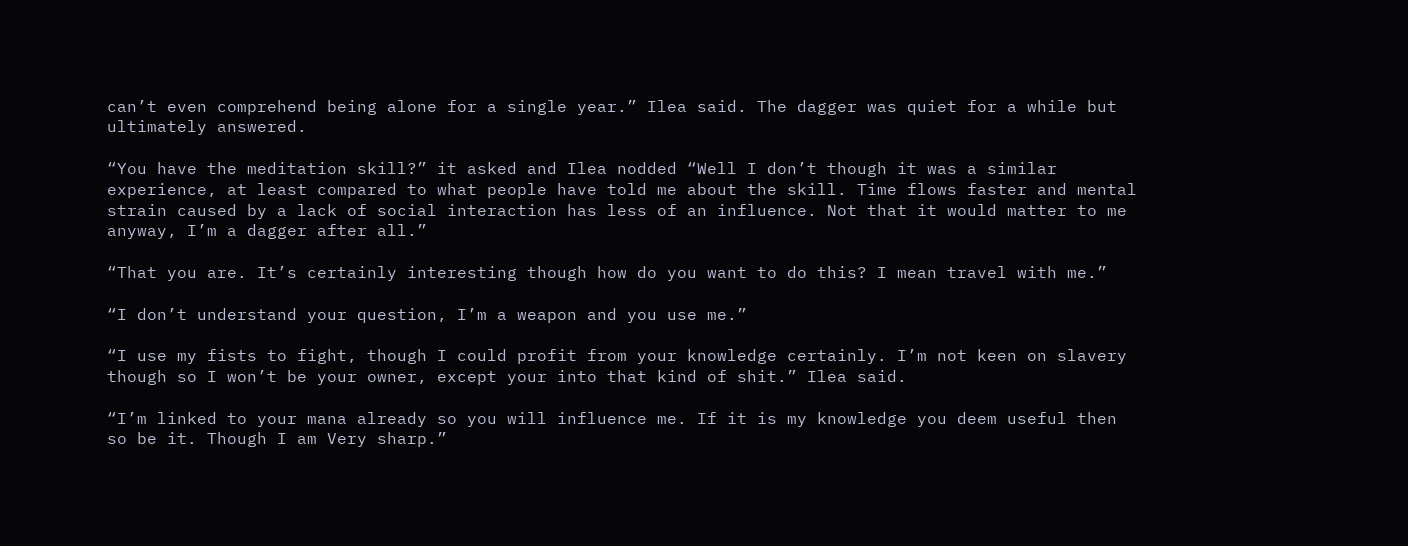can’t even comprehend being alone for a single year.” Ilea said. The dagger was quiet for a while but ultimately answered.

“You have the meditation skill?” it asked and Ilea nodded “Well I don’t though it was a similar experience, at least compared to what people have told me about the skill. Time flows faster and mental strain caused by a lack of social interaction has less of an influence. Not that it would matter to me anyway, I’m a dagger after all.”

“That you are. It’s certainly interesting though how do you want to do this? I mean travel with me.”

“I don’t understand your question, I’m a weapon and you use me.”

“I use my fists to fight, though I could profit from your knowledge certainly. I’m not keen on slavery though so I won’t be your owner, except your into that kind of shit.” Ilea said.

“I’m linked to your mana already so you will influence me. If it is my knowledge you deem useful then so be it. Though I am Very sharp.”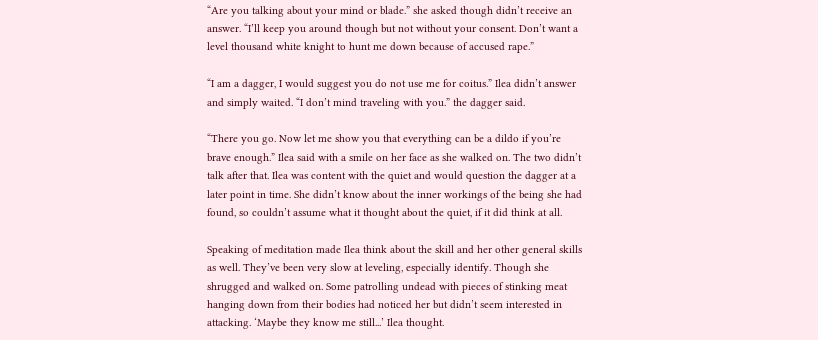“Are you talking about your mind or blade.” she asked though didn’t receive an answer. “I’ll keep you around though but not without your consent. Don’t want a level thousand white knight to hunt me down because of accused rape.”

“I am a dagger, I would suggest you do not use me for coitus.” Ilea didn’t answer and simply waited. “I don’t mind traveling with you.” the dagger said.

“There you go. Now let me show you that everything can be a dildo if you’re brave enough.” Ilea said with a smile on her face as she walked on. The two didn’t talk after that. Ilea was content with the quiet and would question the dagger at a later point in time. She didn’t know about the inner workings of the being she had found, so couldn’t assume what it thought about the quiet, if it did think at all.

Speaking of meditation made Ilea think about the skill and her other general skills as well. They’ve been very slow at leveling, especially identify. Though she shrugged and walked on. Some patrolling undead with pieces of stinking meat hanging down from their bodies had noticed her but didn’t seem interested in attacking. ‘Maybe they know me still...’ Ilea thought.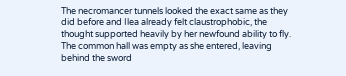The necromancer tunnels looked the exact same as they did before and Ilea already felt claustrophobic, the thought supported heavily by her newfound ability to fly. The common hall was empty as she entered, leaving behind the sword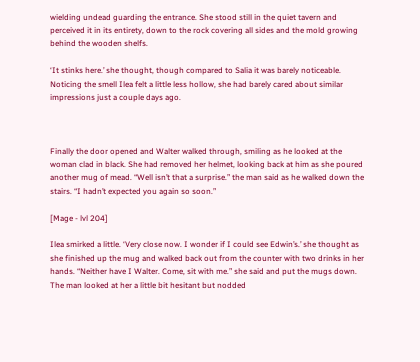wielding undead guarding the entrance. She stood still in the quiet tavern and perceived it in its entirety, down to the rock covering all sides and the mold growing behind the wooden shelfs.

‘It stinks here.’ she thought, though compared to Salia it was barely noticeable. Noticing the smell Ilea felt a little less hollow, she had barely cared about similar impressions just a couple days ago.



Finally the door opened and Walter walked through, smiling as he looked at the woman clad in black. She had removed her helmet, looking back at him as she poured another mug of mead. “Well isn’t that a surprise.” the man said as he walked down the stairs. “I hadn’t expected you again so soon.”

[Mage - lvl 204]

Ilea smirked a little. ‘Very close now. I wonder if I could see Edwin’s.’ she thought as she finished up the mug and walked back out from the counter with two drinks in her hands. “Neither have I Walter. Come, sit with me.” she said and put the mugs down. The man looked at her a little bit hesitant but nodded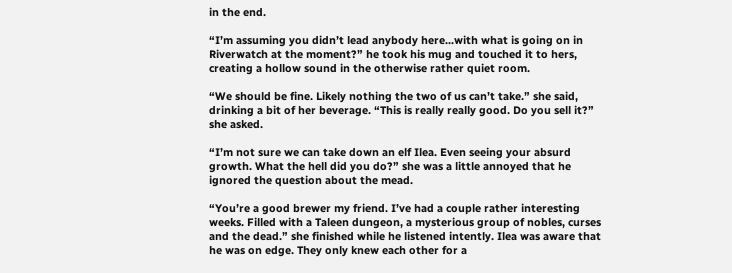in the end.

“I’m assuming you didn’t lead anybody here...with what is going on in Riverwatch at the moment?” he took his mug and touched it to hers, creating a hollow sound in the otherwise rather quiet room.

“We should be fine. Likely nothing the two of us can’t take.” she said, drinking a bit of her beverage. “This is really really good. Do you sell it?” she asked.

“I’m not sure we can take down an elf Ilea. Even seeing your absurd growth. What the hell did you do?” she was a little annoyed that he ignored the question about the mead.

“You’re a good brewer my friend. I’ve had a couple rather interesting weeks. Filled with a Taleen dungeon, a mysterious group of nobles, curses and the dead.” she finished while he listened intently. Ilea was aware that he was on edge. They only knew each other for a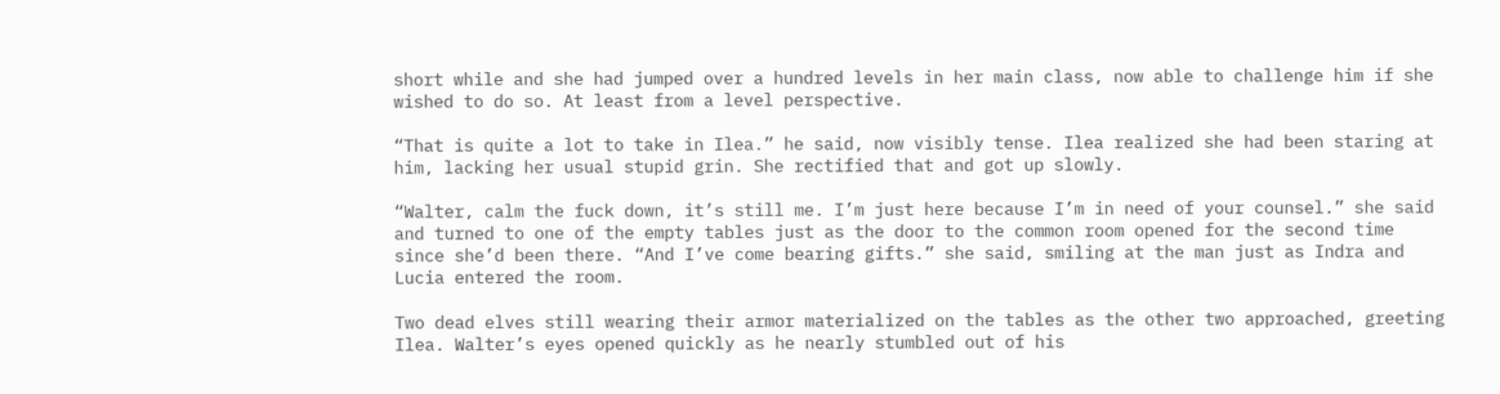short while and she had jumped over a hundred levels in her main class, now able to challenge him if she wished to do so. At least from a level perspective.

“That is quite a lot to take in Ilea.” he said, now visibly tense. Ilea realized she had been staring at him, lacking her usual stupid grin. She rectified that and got up slowly.

“Walter, calm the fuck down, it’s still me. I’m just here because I’m in need of your counsel.” she said and turned to one of the empty tables just as the door to the common room opened for the second time since she’d been there. “And I’ve come bearing gifts.” she said, smiling at the man just as Indra and Lucia entered the room.

Two dead elves still wearing their armor materialized on the tables as the other two approached, greeting Ilea. Walter’s eyes opened quickly as he nearly stumbled out of his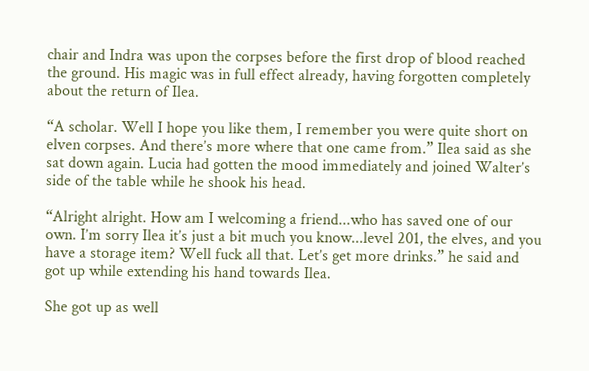chair and Indra was upon the corpses before the first drop of blood reached the ground. His magic was in full effect already, having forgotten completely about the return of Ilea.

“A scholar. Well I hope you like them, I remember you were quite short on elven corpses. And there’s more where that one came from.” Ilea said as she sat down again. Lucia had gotten the mood immediately and joined Walter’s side of the table while he shook his head.

“Alright alright. How am I welcoming a friend...who has saved one of our own. I’m sorry Ilea it’s just a bit much you know...level 201, the elves, and you have a storage item? Well fuck all that. Let’s get more drinks.” he said and got up while extending his hand towards Ilea.

She got up as well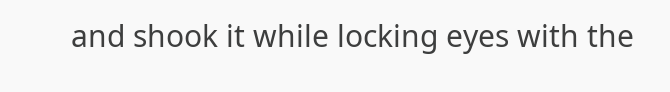and shook it while locking eyes with the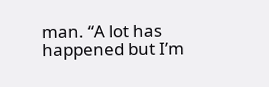man. “A lot has happened but I’m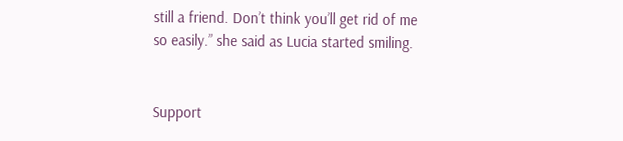still a friend. Don’t think you’ll get rid of me so easily.” she said as Lucia started smiling.


Support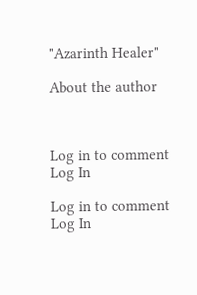"Azarinth Healer"

About the author



Log in to comment
Log In

Log in to comment
Log In